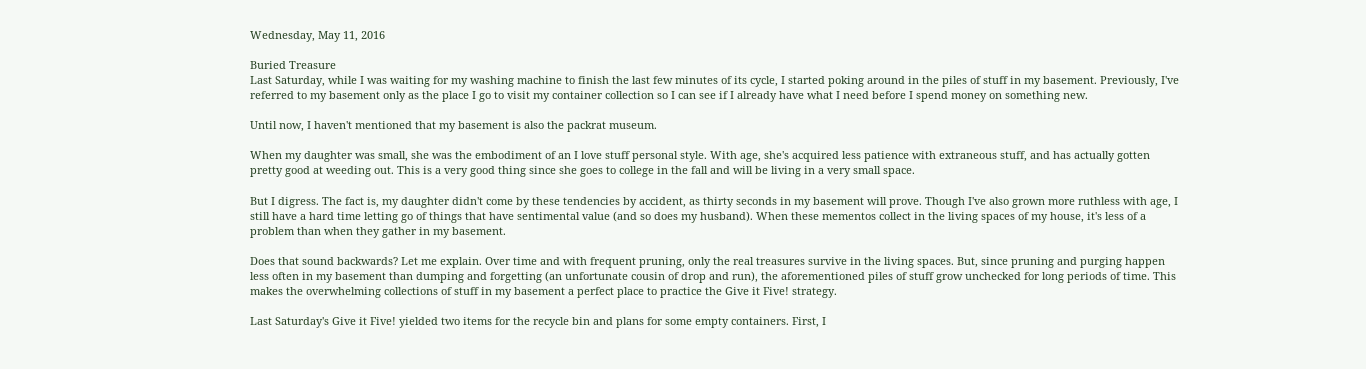Wednesday, May 11, 2016

Buried Treasure
Last Saturday, while I was waiting for my washing machine to finish the last few minutes of its cycle, I started poking around in the piles of stuff in my basement. Previously, I've referred to my basement only as the place I go to visit my container collection so I can see if I already have what I need before I spend money on something new.

Until now, I haven't mentioned that my basement is also the packrat museum.

When my daughter was small, she was the embodiment of an I love stuff personal style. With age, she's acquired less patience with extraneous stuff, and has actually gotten pretty good at weeding out. This is a very good thing since she goes to college in the fall and will be living in a very small space.

But I digress. The fact is, my daughter didn't come by these tendencies by accident, as thirty seconds in my basement will prove. Though I've also grown more ruthless with age, I still have a hard time letting go of things that have sentimental value (and so does my husband). When these mementos collect in the living spaces of my house, it's less of a problem than when they gather in my basement.

Does that sound backwards? Let me explain. Over time and with frequent pruning, only the real treasures survive in the living spaces. But, since pruning and purging happen less often in my basement than dumping and forgetting (an unfortunate cousin of drop and run), the aforementioned piles of stuff grow unchecked for long periods of time. This makes the overwhelming collections of stuff in my basement a perfect place to practice the Give it Five! strategy.

Last Saturday's Give it Five! yielded two items for the recycle bin and plans for some empty containers. First, I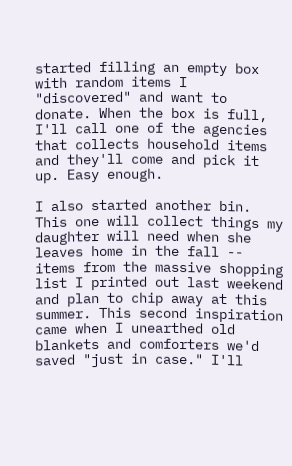started filling an empty box with random items I "discovered" and want to donate. When the box is full, I'll call one of the agencies that collects household items and they'll come and pick it up. Easy enough.

I also started another bin. This one will collect things my daughter will need when she leaves home in the fall -- items from the massive shopping list I printed out last weekend and plan to chip away at this summer. This second inspiration came when I unearthed old blankets and comforters we'd saved "just in case." I'll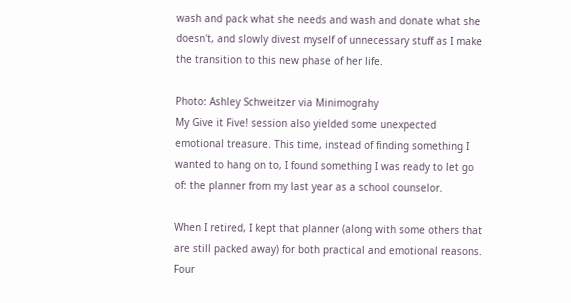wash and pack what she needs and wash and donate what she doesn't, and slowly divest myself of unnecessary stuff as I make the transition to this new phase of her life.

Photo: Ashley Schweitzer via Minimograhy
My Give it Five! session also yielded some unexpected emotional treasure. This time, instead of finding something I wanted to hang on to, I found something I was ready to let go of: the planner from my last year as a school counselor.

When I retired, I kept that planner (along with some others that are still packed away) for both practical and emotional reasons. Four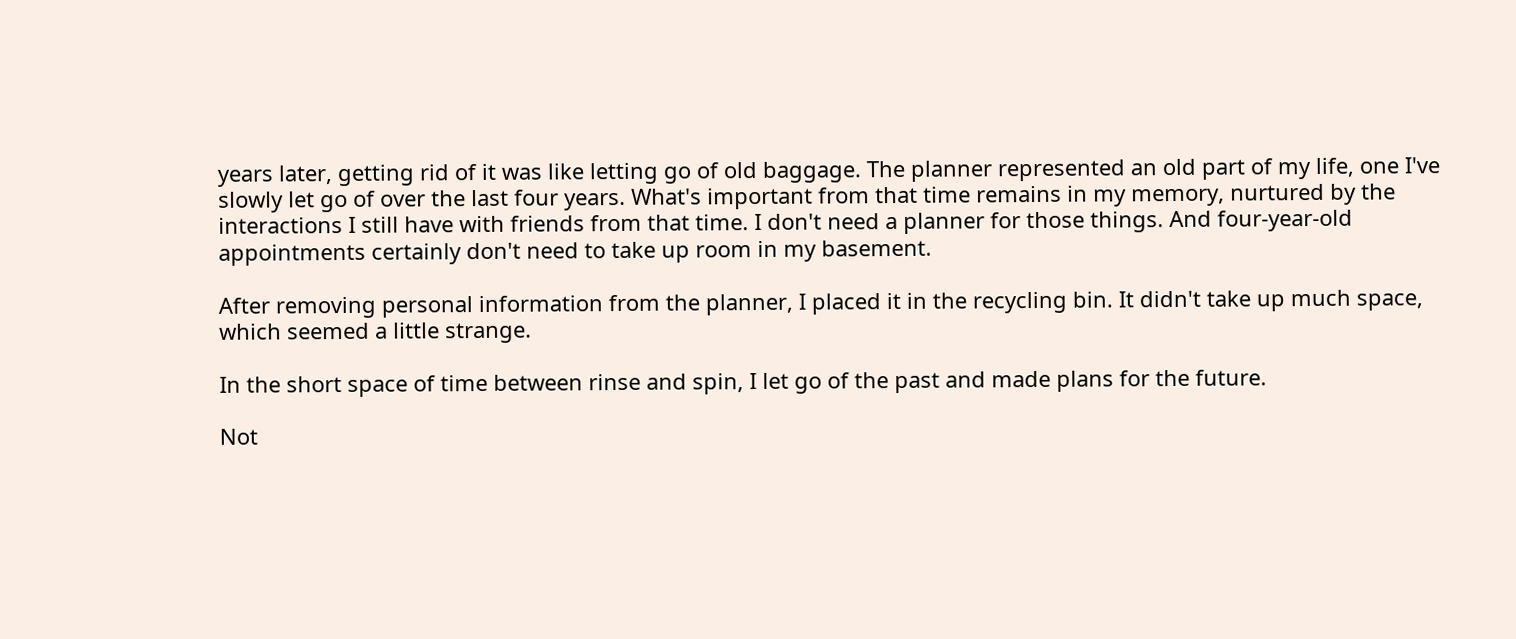years later, getting rid of it was like letting go of old baggage. The planner represented an old part of my life, one I've slowly let go of over the last four years. What's important from that time remains in my memory, nurtured by the interactions I still have with friends from that time. I don't need a planner for those things. And four-year-old appointments certainly don't need to take up room in my basement.

After removing personal information from the planner, I placed it in the recycling bin. It didn't take up much space, which seemed a little strange.

In the short space of time between rinse and spin, I let go of the past and made plans for the future.

Not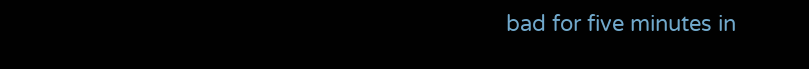bad for five minutes in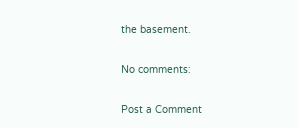the basement.

No comments:

Post a Comment